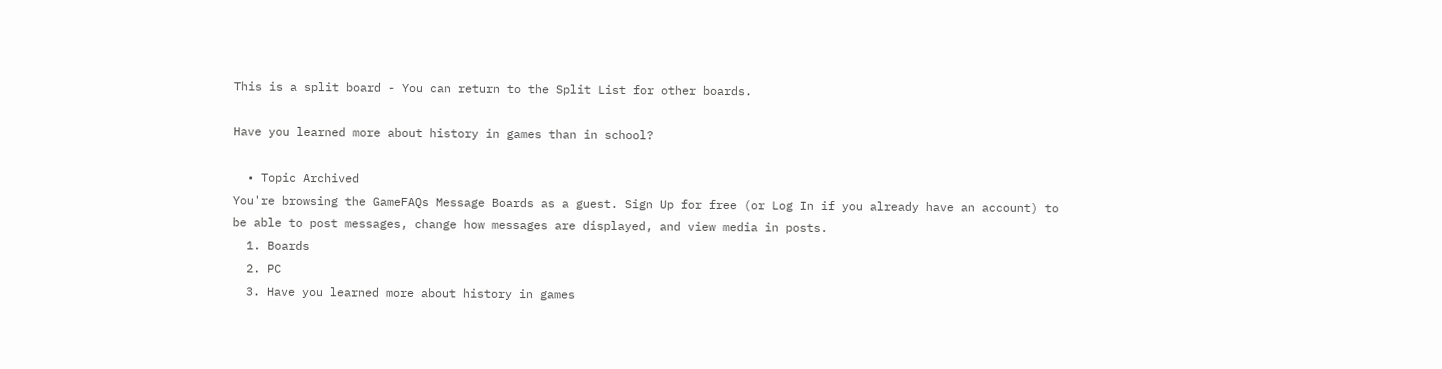This is a split board - You can return to the Split List for other boards.

Have you learned more about history in games than in school?

  • Topic Archived
You're browsing the GameFAQs Message Boards as a guest. Sign Up for free (or Log In if you already have an account) to be able to post messages, change how messages are displayed, and view media in posts.
  1. Boards
  2. PC
  3. Have you learned more about history in games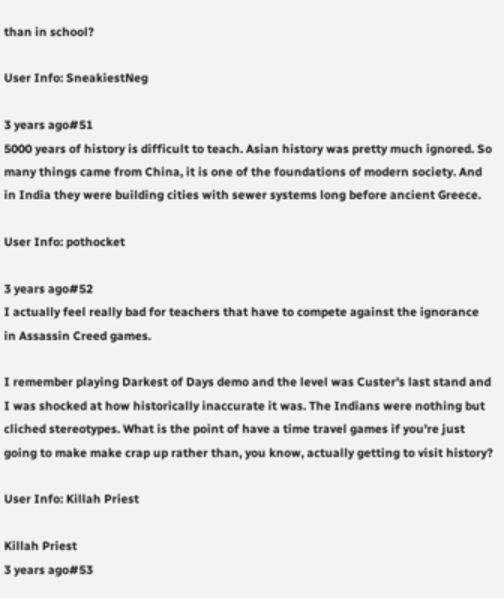than in school?

User Info: SneakiestNeg

3 years ago#51
5000 years of history is difficult to teach. Asian history was pretty much ignored. So many things came from China, it is one of the foundations of modern society. And in India they were building cities with sewer systems long before ancient Greece.

User Info: pothocket

3 years ago#52
I actually feel really bad for teachers that have to compete against the ignorance in Assassin Creed games.

I remember playing Darkest of Days demo and the level was Custer's last stand and I was shocked at how historically inaccurate it was. The Indians were nothing but cliched stereotypes. What is the point of have a time travel games if you're just going to make make crap up rather than, you know, actually getting to visit history?

User Info: Killah Priest

Killah Priest
3 years ago#53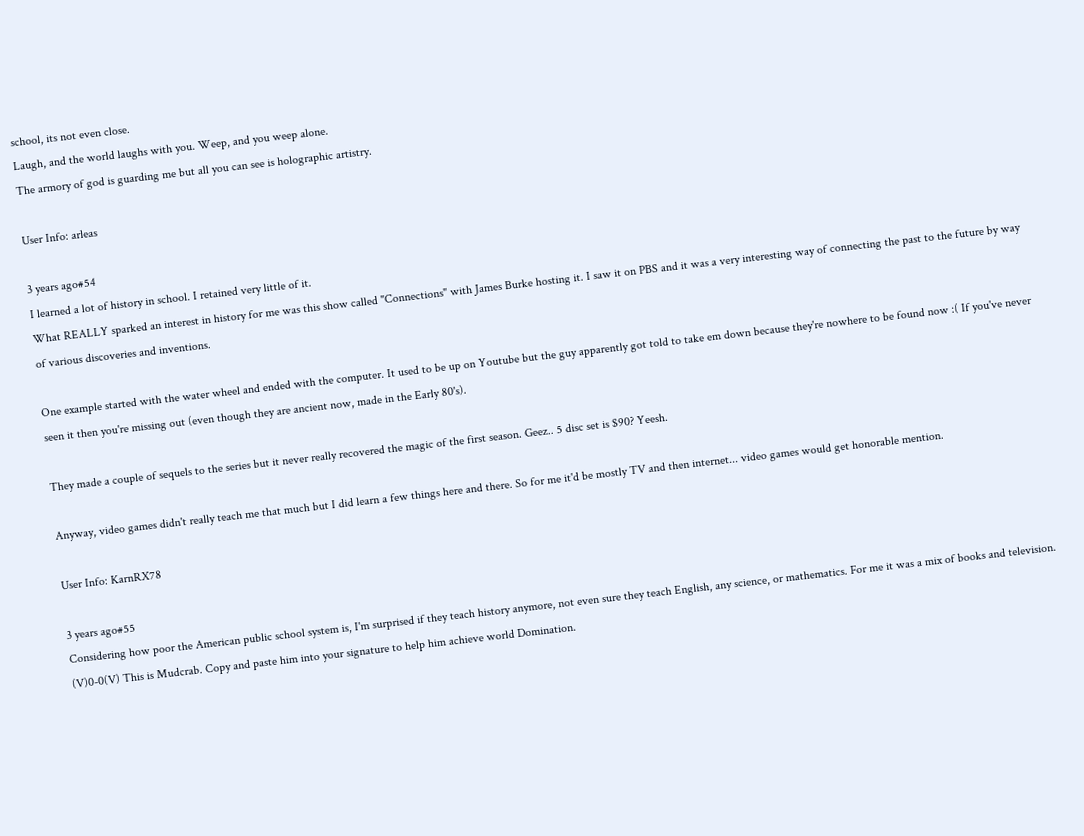school, its not even close.
Laugh, and the world laughs with you. Weep, and you weep alone.
The armory of god is guarding me but all you can see is holographic artistry.

User Info: arleas

3 years ago#54
I learned a lot of history in school. I retained very little of it.
What REALLY sparked an interest in history for me was this show called "Connections" with James Burke hosting it. I saw it on PBS and it was a very interesting way of connecting the past to the future by way of various discoveries and inventions.

One example started with the water wheel and ended with the computer. It used to be up on Youtube but the guy apparently got told to take em down because they're nowhere to be found now :( If you've never seen it then you're missing out (even though they are ancient now, made in the Early 80's).

They made a couple of sequels to the series but it never really recovered the magic of the first season. Geez.. 5 disc set is $90? Yeesh.

Anyway, video games didn't really teach me that much but I did learn a few things here and there. So for me it'd be mostly TV and then internet... video games would get honorable mention.

User Info: KarnRX78

3 years ago#55
Considering how poor the American public school system is, I'm surprised if they teach history anymore, not even sure they teach English, any science, or mathematics. For me it was a mix of books and television.
(V)0-0(V) This is Mudcrab. Copy and paste him into your signature to help him achieve world Domination.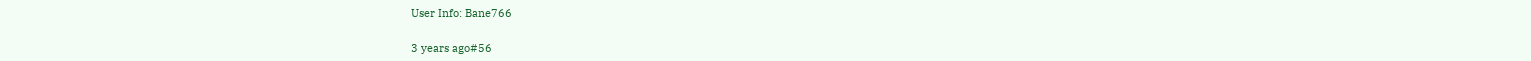User Info: Bane766

3 years ago#56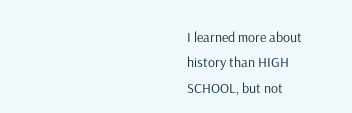I learned more about history than HIGH SCHOOL, but not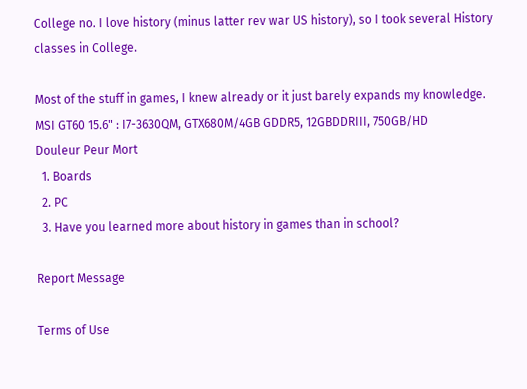College no. I love history (minus latter rev war US history), so I took several History classes in College.

Most of the stuff in games, I knew already or it just barely expands my knowledge.
MSI GT60 15.6" : I7-3630QM, GTX680M/4GB GDDR5, 12GBDDRIII, 750GB/HD
Douleur Peur Mort
  1. Boards
  2. PC
  3. Have you learned more about history in games than in school?

Report Message

Terms of Use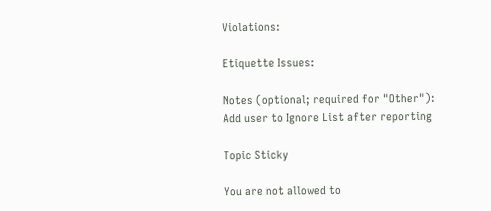Violations:

Etiquette Issues:

Notes (optional; required for "Other"):
Add user to Ignore List after reporting

Topic Sticky

You are not allowed to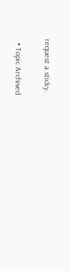request a sticky.

  • Topic Archived